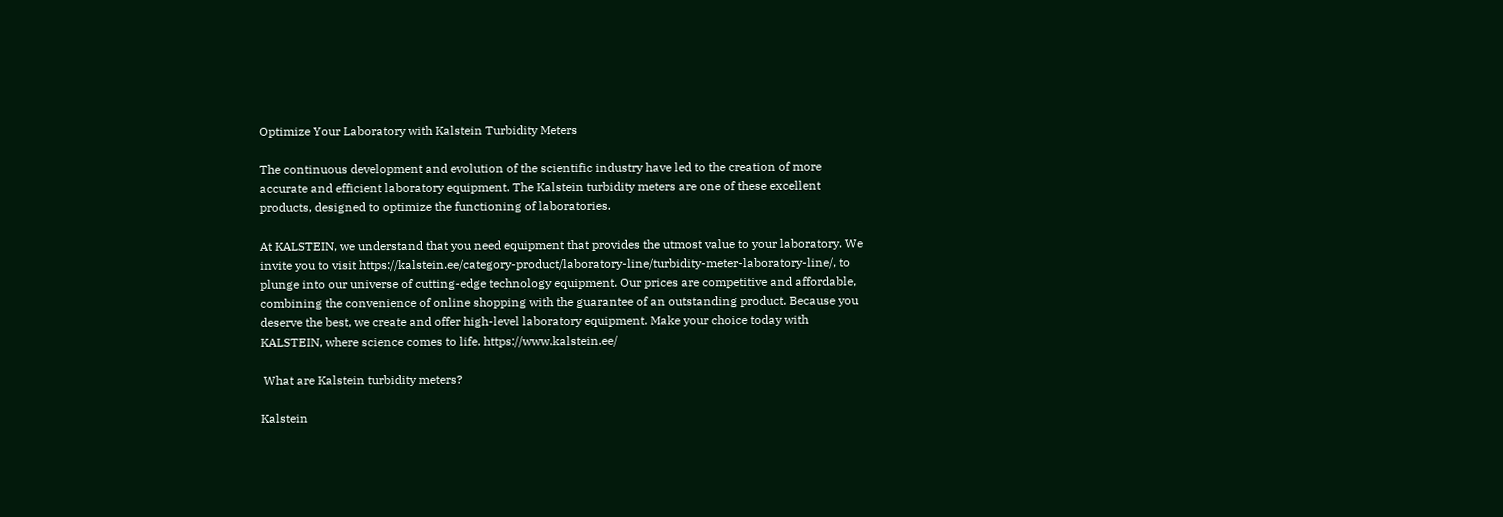Optimize Your Laboratory with Kalstein Turbidity Meters

The continuous development and evolution of the scientific industry have led to the creation of more accurate and efficient laboratory equipment. The Kalstein turbidity meters are one of these excellent products, designed to optimize the functioning of laboratories.

At KALSTEIN, we understand that you need equipment that provides the utmost value to your laboratory. We invite you to visit https://kalstein.ee/category-product/laboratory-line/turbidity-meter-laboratory-line/, to plunge into our universe of cutting-edge technology equipment. Our prices are competitive and affordable, combining the convenience of online shopping with the guarantee of an outstanding product. Because you deserve the best, we create and offer high-level laboratory equipment. Make your choice today with KALSTEIN, where science comes to life. https://www.kalstein.ee/

 What are Kalstein turbidity meters?

Kalstein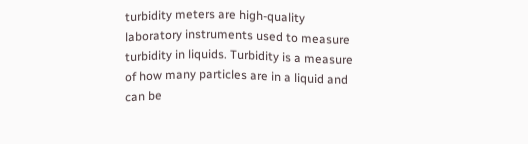turbidity meters are high-quality laboratory instruments used to measure turbidity in liquids. Turbidity is a measure of how many particles are in a liquid and can be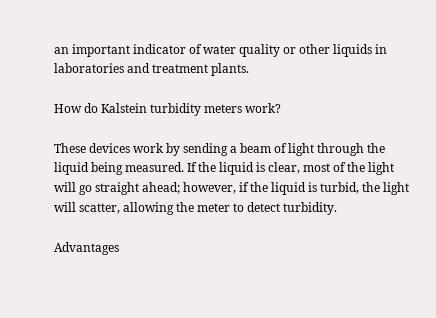an important indicator of water quality or other liquids in laboratories and treatment plants.

How do Kalstein turbidity meters work?

These devices work by sending a beam of light through the liquid being measured. If the liquid is clear, most of the light will go straight ahead; however, if the liquid is turbid, the light will scatter, allowing the meter to detect turbidity.

Advantages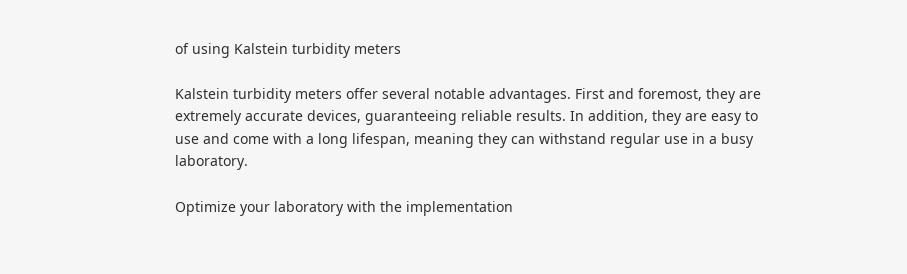of using Kalstein turbidity meters

Kalstein turbidity meters offer several notable advantages. First and foremost, they are extremely accurate devices, guaranteeing reliable results. In addition, they are easy to use and come with a long lifespan, meaning they can withstand regular use in a busy laboratory.

Optimize your laboratory with the implementation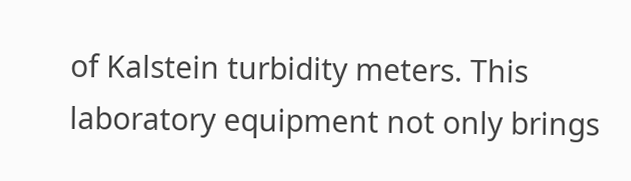of Kalstein turbidity meters. This laboratory equipment not only brings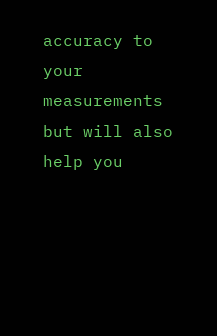accuracy to your measurements but will also help you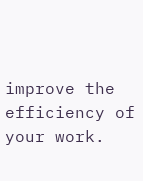improve the efficiency of your work.